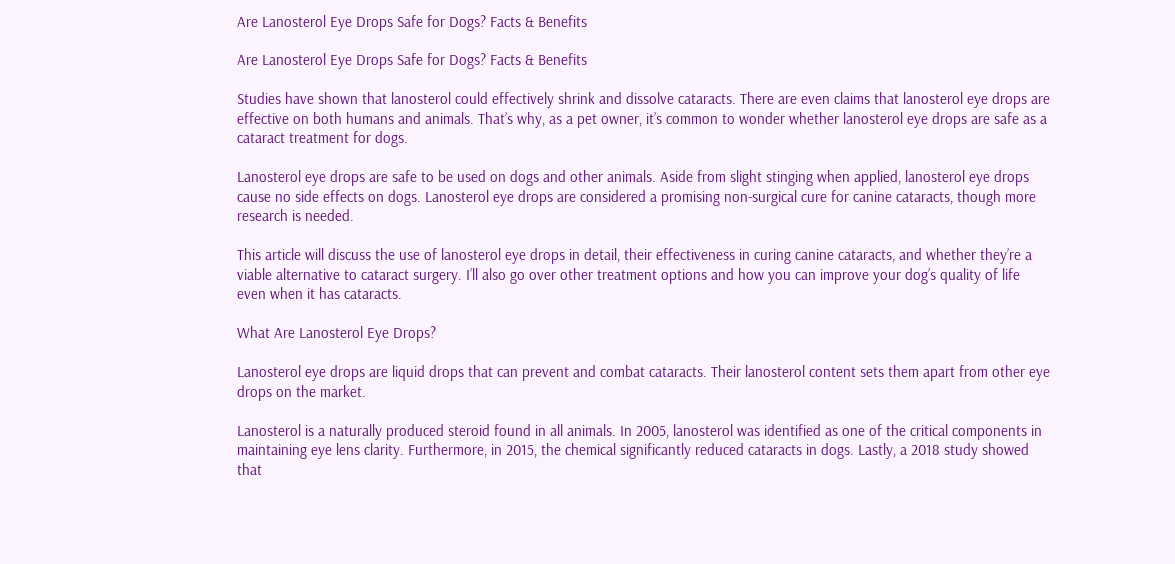Are Lanosterol Eye Drops Safe for Dogs? Facts & Benefits

Are Lanosterol Eye Drops Safe for Dogs? Facts & Benefits

Studies have shown that lanosterol could effectively shrink and dissolve cataracts. There are even claims that lanosterol eye drops are effective on both humans and animals. That’s why, as a pet owner, it’s common to wonder whether lanosterol eye drops are safe as a cataract treatment for dogs.

Lanosterol eye drops are safe to be used on dogs and other animals. Aside from slight stinging when applied, lanosterol eye drops cause no side effects on dogs. Lanosterol eye drops are considered a promising non-surgical cure for canine cataracts, though more research is needed.

This article will discuss the use of lanosterol eye drops in detail, their effectiveness in curing canine cataracts, and whether they’re a viable alternative to cataract surgery. I’ll also go over other treatment options and how you can improve your dog’s quality of life even when it has cataracts.

What Are Lanosterol Eye Drops?

Lanosterol eye drops are liquid drops that can prevent and combat cataracts. Their lanosterol content sets them apart from other eye drops on the market.

Lanosterol is a naturally produced steroid found in all animals. In 2005, lanosterol was identified as one of the critical components in maintaining eye lens clarity. Furthermore, in 2015, the chemical significantly reduced cataracts in dogs. Lastly, a 2018 study showed that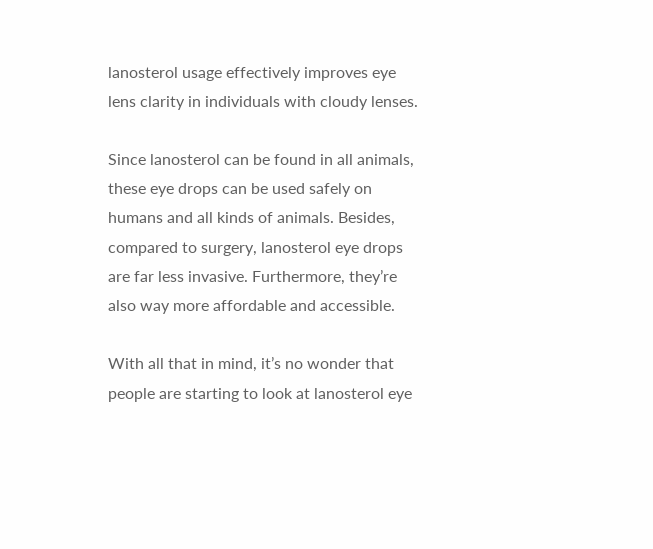lanosterol usage effectively improves eye lens clarity in individuals with cloudy lenses.

Since lanosterol can be found in all animals, these eye drops can be used safely on humans and all kinds of animals. Besides, compared to surgery, lanosterol eye drops are far less invasive. Furthermore, they’re also way more affordable and accessible.

With all that in mind, it’s no wonder that people are starting to look at lanosterol eye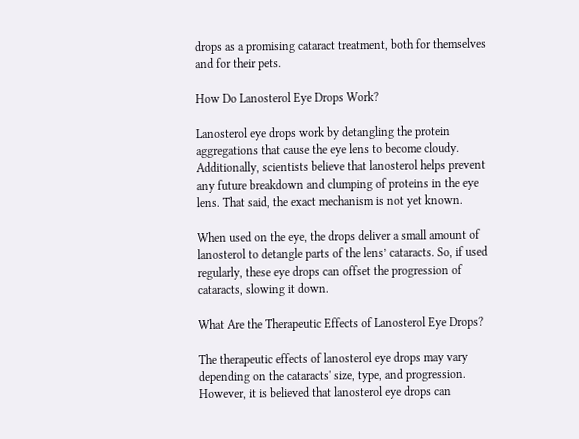drops as a promising cataract treatment, both for themselves and for their pets.

How Do Lanosterol Eye Drops Work?

Lanosterol eye drops work by detangling the protein aggregations that cause the eye lens to become cloudy. Additionally, scientists believe that lanosterol helps prevent any future breakdown and clumping of proteins in the eye lens. That said, the exact mechanism is not yet known.

When used on the eye, the drops deliver a small amount of lanosterol to detangle parts of the lens’ cataracts. So, if used regularly, these eye drops can offset the progression of cataracts, slowing it down.

What Are the Therapeutic Effects of Lanosterol Eye Drops?

The therapeutic effects of lanosterol eye drops may vary depending on the cataracts' size, type, and progression. However, it is believed that lanosterol eye drops can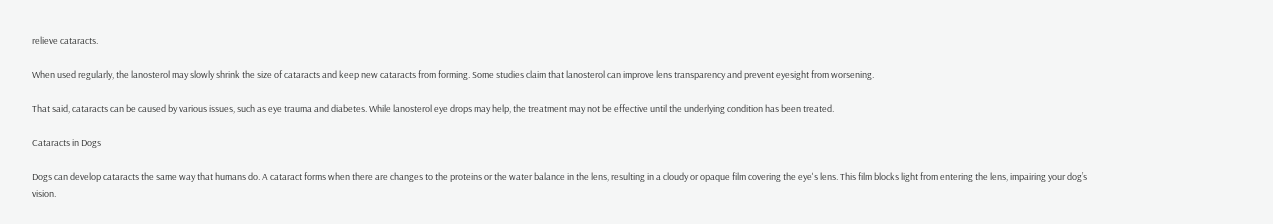relieve cataracts.

When used regularly, the lanosterol may slowly shrink the size of cataracts and keep new cataracts from forming. Some studies claim that lanosterol can improve lens transparency and prevent eyesight from worsening.

That said, cataracts can be caused by various issues, such as eye trauma and diabetes. While lanosterol eye drops may help, the treatment may not be effective until the underlying condition has been treated.

Cataracts in Dogs

Dogs can develop cataracts the same way that humans do. A cataract forms when there are changes to the proteins or the water balance in the lens, resulting in a cloudy or opaque film covering the eye's lens. This film blocks light from entering the lens, impairing your dog’s vision.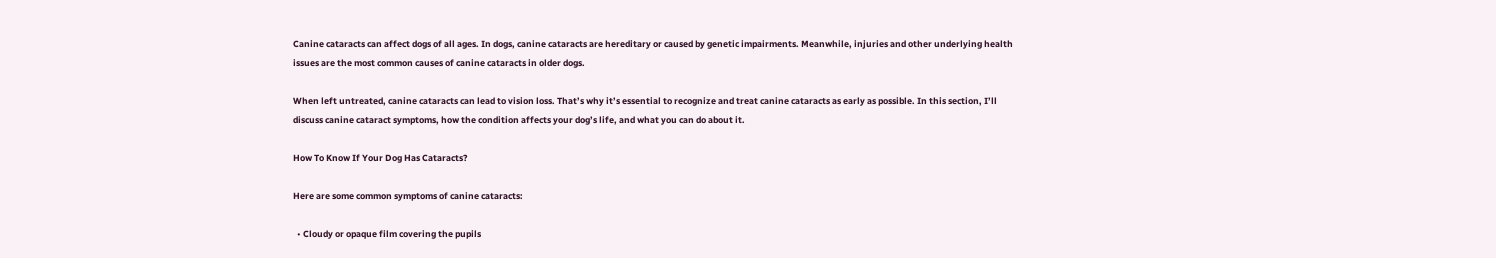Canine cataracts can affect dogs of all ages. In dogs, canine cataracts are hereditary or caused by genetic impairments. Meanwhile, injuries and other underlying health issues are the most common causes of canine cataracts in older dogs.

When left untreated, canine cataracts can lead to vision loss. That’s why it’s essential to recognize and treat canine cataracts as early as possible. In this section, I’ll discuss canine cataract symptoms, how the condition affects your dog’s life, and what you can do about it.

How To Know If Your Dog Has Cataracts?

Here are some common symptoms of canine cataracts:

  • Cloudy or opaque film covering the pupils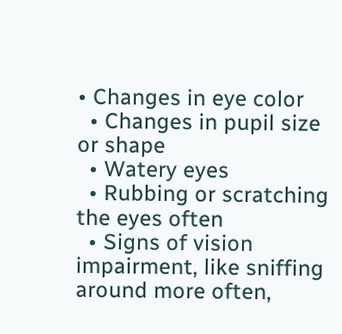• Changes in eye color
  • Changes in pupil size or shape
  • Watery eyes
  • Rubbing or scratching the eyes often
  • Signs of vision impairment, like sniffing around more often,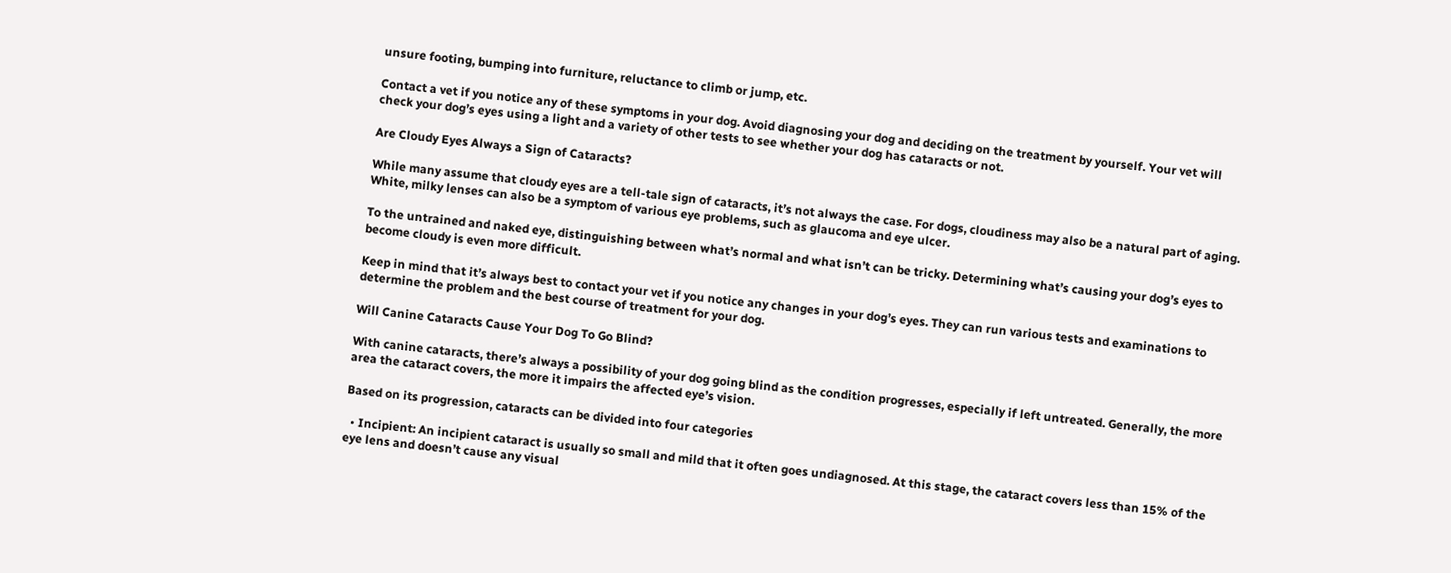unsure footing, bumping into furniture, reluctance to climb or jump, etc.

Contact a vet if you notice any of these symptoms in your dog. Avoid diagnosing your dog and deciding on the treatment by yourself. Your vet will check your dog’s eyes using a light and a variety of other tests to see whether your dog has cataracts or not.

Are Cloudy Eyes Always a Sign of Cataracts?

While many assume that cloudy eyes are a tell-tale sign of cataracts, it’s not always the case. For dogs, cloudiness may also be a natural part of aging. White, milky lenses can also be a symptom of various eye problems, such as glaucoma and eye ulcer.

To the untrained and naked eye, distinguishing between what’s normal and what isn’t can be tricky. Determining what’s causing your dog’s eyes to become cloudy is even more difficult.

Keep in mind that it’s always best to contact your vet if you notice any changes in your dog’s eyes. They can run various tests and examinations to determine the problem and the best course of treatment for your dog.

Will Canine Cataracts Cause Your Dog To Go Blind?

With canine cataracts, there’s always a possibility of your dog going blind as the condition progresses, especially if left untreated. Generally, the more area the cataract covers, the more it impairs the affected eye’s vision.

Based on its progression, cataracts can be divided into four categories

  • Incipient: An incipient cataract is usually so small and mild that it often goes undiagnosed. At this stage, the cataract covers less than 15% of the eye lens and doesn’t cause any visual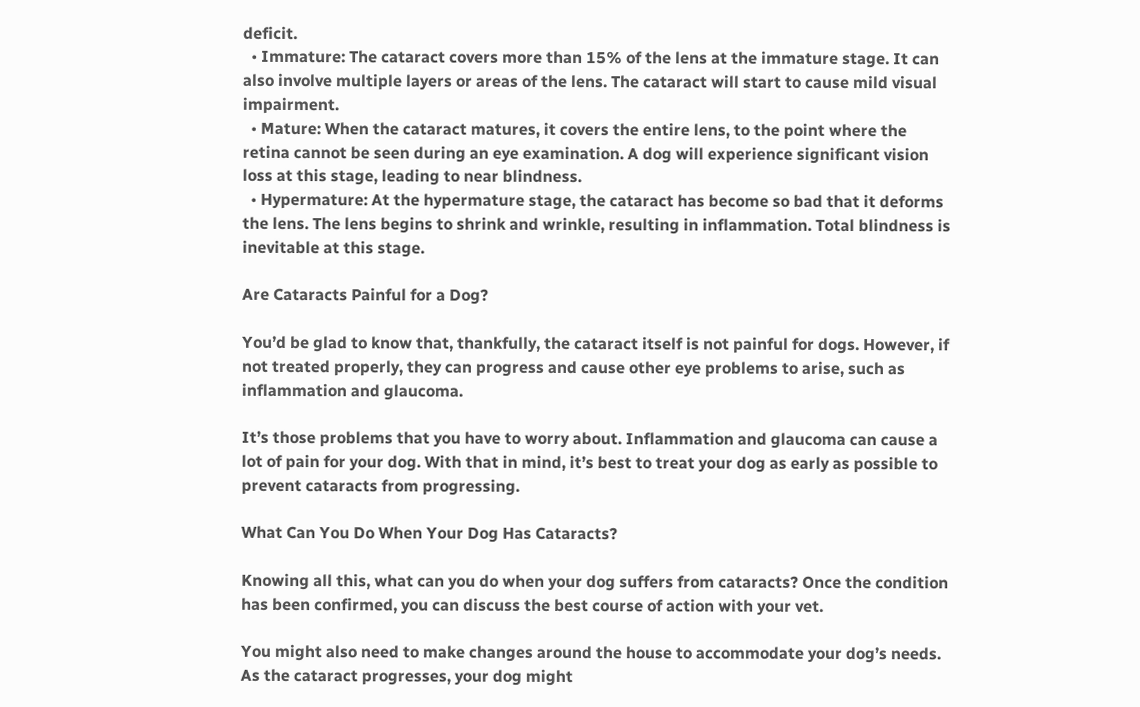deficit.
  • Immature: The cataract covers more than 15% of the lens at the immature stage. It can also involve multiple layers or areas of the lens. The cataract will start to cause mild visual impairment.
  • Mature: When the cataract matures, it covers the entire lens, to the point where the retina cannot be seen during an eye examination. A dog will experience significant vision loss at this stage, leading to near blindness.
  • Hypermature: At the hypermature stage, the cataract has become so bad that it deforms the lens. The lens begins to shrink and wrinkle, resulting in inflammation. Total blindness is inevitable at this stage.

Are Cataracts Painful for a Dog?

You’d be glad to know that, thankfully, the cataract itself is not painful for dogs. However, if not treated properly, they can progress and cause other eye problems to arise, such as inflammation and glaucoma.

It’s those problems that you have to worry about. Inflammation and glaucoma can cause a lot of pain for your dog. With that in mind, it’s best to treat your dog as early as possible to prevent cataracts from progressing.

What Can You Do When Your Dog Has Cataracts?

Knowing all this, what can you do when your dog suffers from cataracts? Once the condition has been confirmed, you can discuss the best course of action with your vet.

You might also need to make changes around the house to accommodate your dog’s needs. As the cataract progresses, your dog might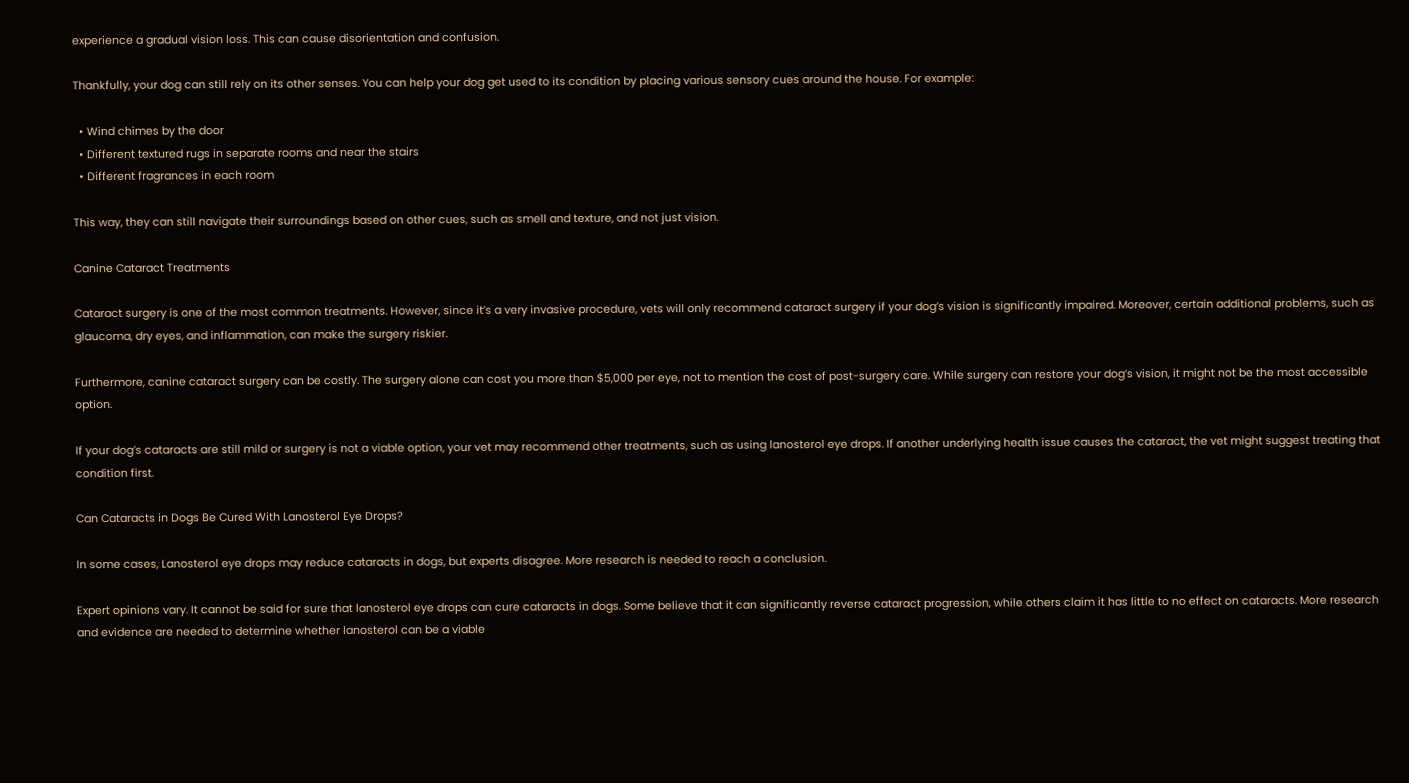experience a gradual vision loss. This can cause disorientation and confusion.

Thankfully, your dog can still rely on its other senses. You can help your dog get used to its condition by placing various sensory cues around the house. For example:

  • Wind chimes by the door
  • Different textured rugs in separate rooms and near the stairs
  • Different fragrances in each room

This way, they can still navigate their surroundings based on other cues, such as smell and texture, and not just vision.

Canine Cataract Treatments

Cataract surgery is one of the most common treatments. However, since it’s a very invasive procedure, vets will only recommend cataract surgery if your dog’s vision is significantly impaired. Moreover, certain additional problems, such as glaucoma, dry eyes, and inflammation, can make the surgery riskier.

Furthermore, canine cataract surgery can be costly. The surgery alone can cost you more than $5,000 per eye, not to mention the cost of post-surgery care. While surgery can restore your dog’s vision, it might not be the most accessible option.

If your dog’s cataracts are still mild or surgery is not a viable option, your vet may recommend other treatments, such as using lanosterol eye drops. If another underlying health issue causes the cataract, the vet might suggest treating that condition first.

Can Cataracts in Dogs Be Cured With Lanosterol Eye Drops?

In some cases, Lanosterol eye drops may reduce cataracts in dogs, but experts disagree. More research is needed to reach a conclusion.

Expert opinions vary. It cannot be said for sure that lanosterol eye drops can cure cataracts in dogs. Some believe that it can significantly reverse cataract progression, while others claim it has little to no effect on cataracts. More research and evidence are needed to determine whether lanosterol can be a viable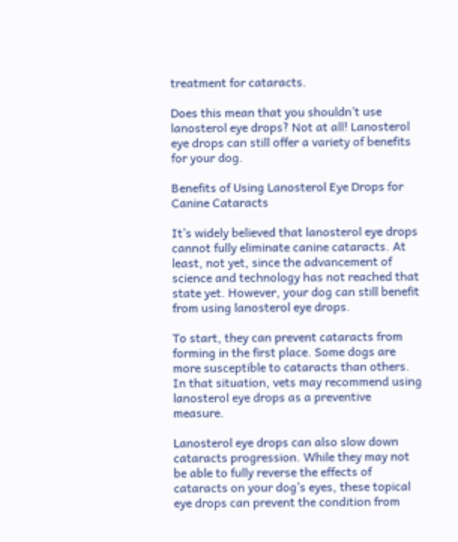treatment for cataracts.

Does this mean that you shouldn’t use lanosterol eye drops? Not at all! Lanosterol eye drops can still offer a variety of benefits for your dog.

Benefits of Using Lanosterol Eye Drops for Canine Cataracts

It’s widely believed that lanosterol eye drops cannot fully eliminate canine cataracts. At least, not yet, since the advancement of science and technology has not reached that state yet. However, your dog can still benefit from using lanosterol eye drops.

To start, they can prevent cataracts from forming in the first place. Some dogs are more susceptible to cataracts than others. In that situation, vets may recommend using lanosterol eye drops as a preventive measure.

Lanosterol eye drops can also slow down cataracts progression. While they may not be able to fully reverse the effects of cataracts on your dog’s eyes, these topical eye drops can prevent the condition from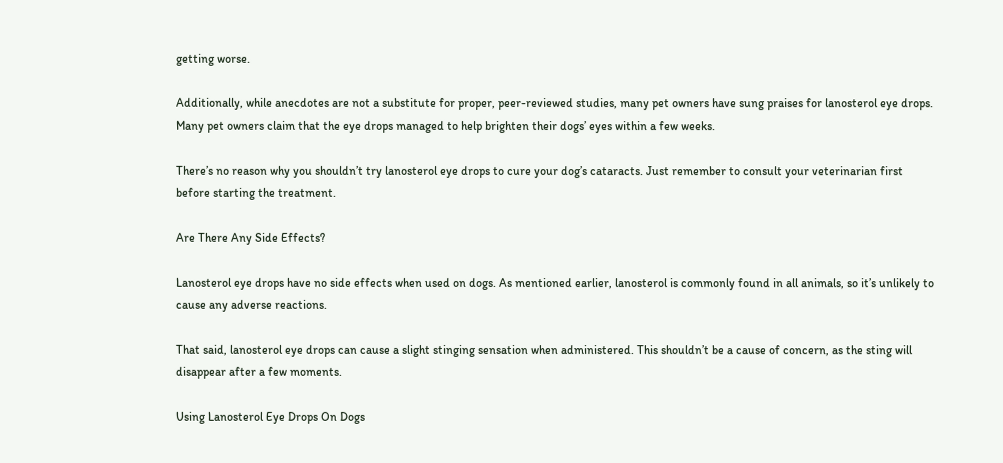getting worse.

Additionally, while anecdotes are not a substitute for proper, peer-reviewed studies, many pet owners have sung praises for lanosterol eye drops. Many pet owners claim that the eye drops managed to help brighten their dogs’ eyes within a few weeks.

There’s no reason why you shouldn’t try lanosterol eye drops to cure your dog’s cataracts. Just remember to consult your veterinarian first before starting the treatment.

Are There Any Side Effects?

Lanosterol eye drops have no side effects when used on dogs. As mentioned earlier, lanosterol is commonly found in all animals, so it’s unlikely to cause any adverse reactions.

That said, lanosterol eye drops can cause a slight stinging sensation when administered. This shouldn’t be a cause of concern, as the sting will disappear after a few moments.

Using Lanosterol Eye Drops On Dogs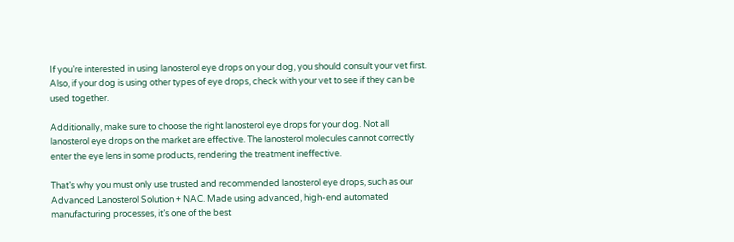If you’re interested in using lanosterol eye drops on your dog, you should consult your vet first. Also, if your dog is using other types of eye drops, check with your vet to see if they can be used together.

Additionally, make sure to choose the right lanosterol eye drops for your dog. Not all lanosterol eye drops on the market are effective. The lanosterol molecules cannot correctly enter the eye lens in some products, rendering the treatment ineffective.

That’s why you must only use trusted and recommended lanosterol eye drops, such as our Advanced Lanosterol Solution + NAC. Made using advanced, high-end automated manufacturing processes, it’s one of the best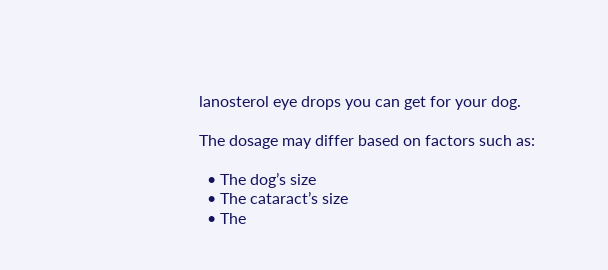lanosterol eye drops you can get for your dog.

The dosage may differ based on factors such as:

  • The dog’s size
  • The cataract’s size
  • The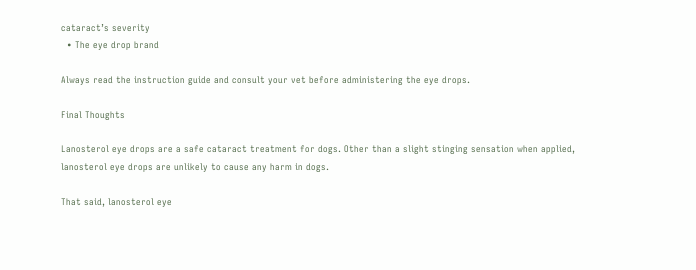cataract’s severity
  • The eye drop brand

Always read the instruction guide and consult your vet before administering the eye drops.

Final Thoughts

Lanosterol eye drops are a safe cataract treatment for dogs. Other than a slight stinging sensation when applied, lanosterol eye drops are unlikely to cause any harm in dogs.

That said, lanosterol eye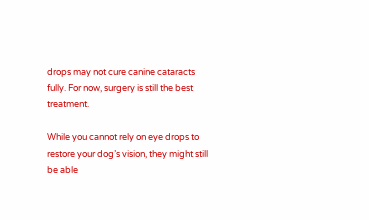drops may not cure canine cataracts fully. For now, surgery is still the best treatment.

While you cannot rely on eye drops to restore your dog’s vision, they might still be able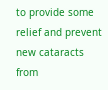to provide some relief and prevent new cataracts from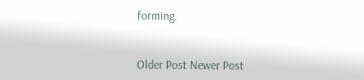forming.


Older Post Newer Post